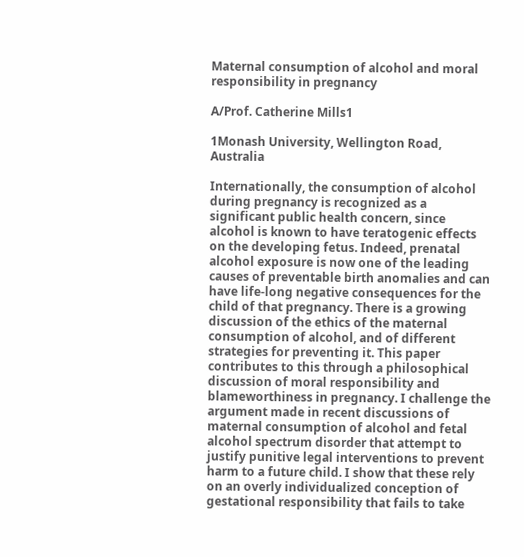Maternal consumption of alcohol and moral responsibility in pregnancy

A/Prof. Catherine Mills1

1Monash University, Wellington Road, Australia

Internationally, the consumption of alcohol during pregnancy is recognized as a significant public health concern, since alcohol is known to have teratogenic effects on the developing fetus. Indeed, prenatal alcohol exposure is now one of the leading causes of preventable birth anomalies and can have life-long negative consequences for the child of that pregnancy. There is a growing discussion of the ethics of the maternal consumption of alcohol, and of different strategies for preventing it. This paper contributes to this through a philosophical discussion of moral responsibility and blameworthiness in pregnancy. I challenge the argument made in recent discussions of maternal consumption of alcohol and fetal alcohol spectrum disorder that attempt to justify punitive legal interventions to prevent harm to a future child. I show that these rely on an overly individualized conception of gestational responsibility that fails to take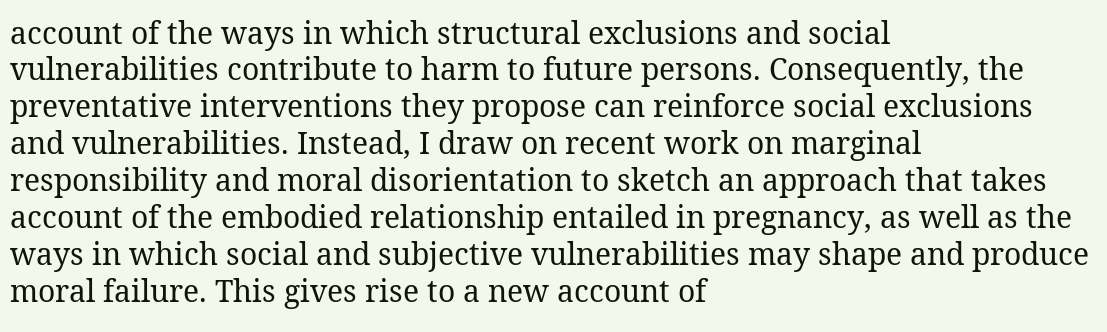account of the ways in which structural exclusions and social vulnerabilities contribute to harm to future persons. Consequently, the preventative interventions they propose can reinforce social exclusions and vulnerabilities. Instead, I draw on recent work on marginal responsibility and moral disorientation to sketch an approach that takes account of the embodied relationship entailed in pregnancy, as well as the ways in which social and subjective vulnerabilities may shape and produce moral failure. This gives rise to a new account of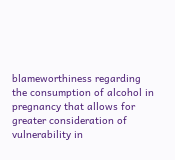blameworthiness regarding the consumption of alcohol in pregnancy that allows for greater consideration of vulnerability in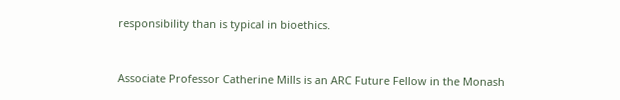responsibility than is typical in bioethics.


Associate Professor Catherine Mills is an ARC Future Fellow in the Monash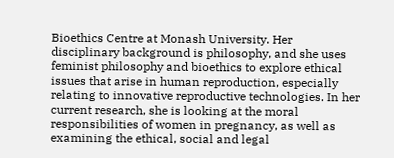Bioethics Centre at Monash University. Her disciplinary background is philosophy, and she uses feminist philosophy and bioethics to explore ethical issues that arise in human reproduction, especially relating to innovative reproductive technologies. In her current research, she is looking at the moral responsibilities of women in pregnancy, as well as examining the ethical, social and legal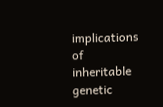implications of inheritable genetic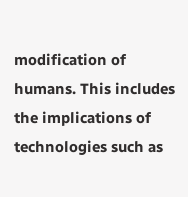modification of humans. This includes the implications of technologies such as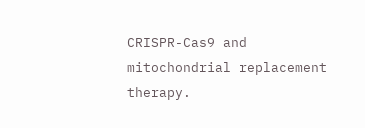CRISPR-Cas9 and mitochondrial replacement therapy.